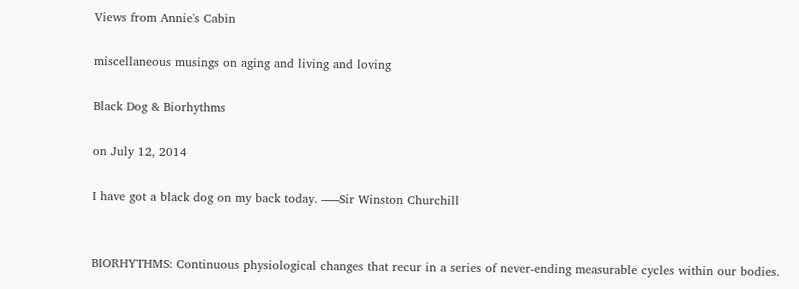Views from Annie's Cabin

miscellaneous musings on aging and living and loving

Black Dog & Biorhythms

on July 12, 2014

I have got a black dog on my back today. —–Sir Winston Churchill


BIORHYTHMS: Continuous physiological changes that recur in a series of never-ending measurable cycles within our bodies.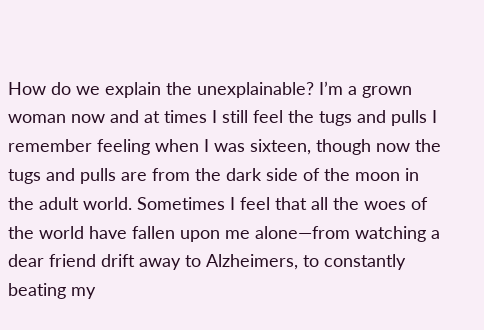How do we explain the unexplainable? I’m a grown woman now and at times I still feel the tugs and pulls I remember feeling when I was sixteen, though now the tugs and pulls are from the dark side of the moon in the adult world. Sometimes I feel that all the woes of the world have fallen upon me alone—from watching a dear friend drift away to Alzheimers, to constantly beating my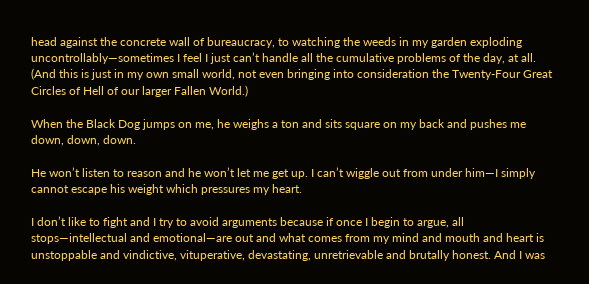head against the concrete wall of bureaucracy, to watching the weeds in my garden exploding uncontrollably—sometimes I feel I just can’t handle all the cumulative problems of the day, at all. (And this is just in my own small world, not even bringing into consideration the Twenty-Four Great Circles of Hell of our larger Fallen World.)

When the Black Dog jumps on me, he weighs a ton and sits square on my back and pushes me down, down, down.

He won’t listen to reason and he won’t let me get up. I can’t wiggle out from under him—I simply cannot escape his weight which pressures my heart.

I don’t like to fight and I try to avoid arguments because if once I begin to argue, all stops—intellectual and emotional—are out and what comes from my mind and mouth and heart is unstoppable and vindictive, vituperative, devastating, unretrievable and brutally honest. And I was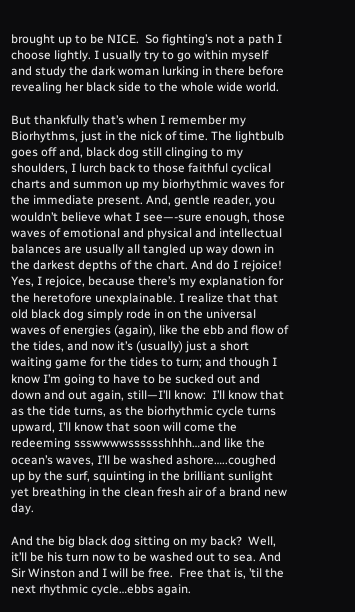brought up to be NICE.  So fighting’s not a path I choose lightly. I usually try to go within myself and study the dark woman lurking in there before revealing her black side to the whole wide world.

But thankfully that’s when I remember my Biorhythms, just in the nick of time. The lightbulb goes off and, black dog still clinging to my shoulders, I lurch back to those faithful cyclical charts and summon up my biorhythmic waves for the immediate present. And, gentle reader, you wouldn’t believe what I see—-sure enough, those waves of emotional and physical and intellectual balances are usually all tangled up way down in the darkest depths of the chart. And do I rejoice! Yes, I rejoice, because there’s my explanation for the heretofore unexplainable. I realize that that old black dog simply rode in on the universal waves of energies (again), like the ebb and flow of the tides, and now it’s (usually) just a short waiting game for the tides to turn; and though I know I’m going to have to be sucked out and down and out again, still—I’ll know:  I’ll know that as the tide turns, as the biorhythmic cycle turns upward, I’ll know that soon will come the redeeming ssswwwwsssssshhhh…and like the ocean’s waves, I’ll be washed ashore…..coughed up by the surf, squinting in the brilliant sunlight yet breathing in the clean fresh air of a brand new day.

And the big black dog sitting on my back?  Well, it’ll be his turn now to be washed out to sea. And  Sir Winston and I will be free.  Free that is, ’til the next rhythmic cycle…ebbs again.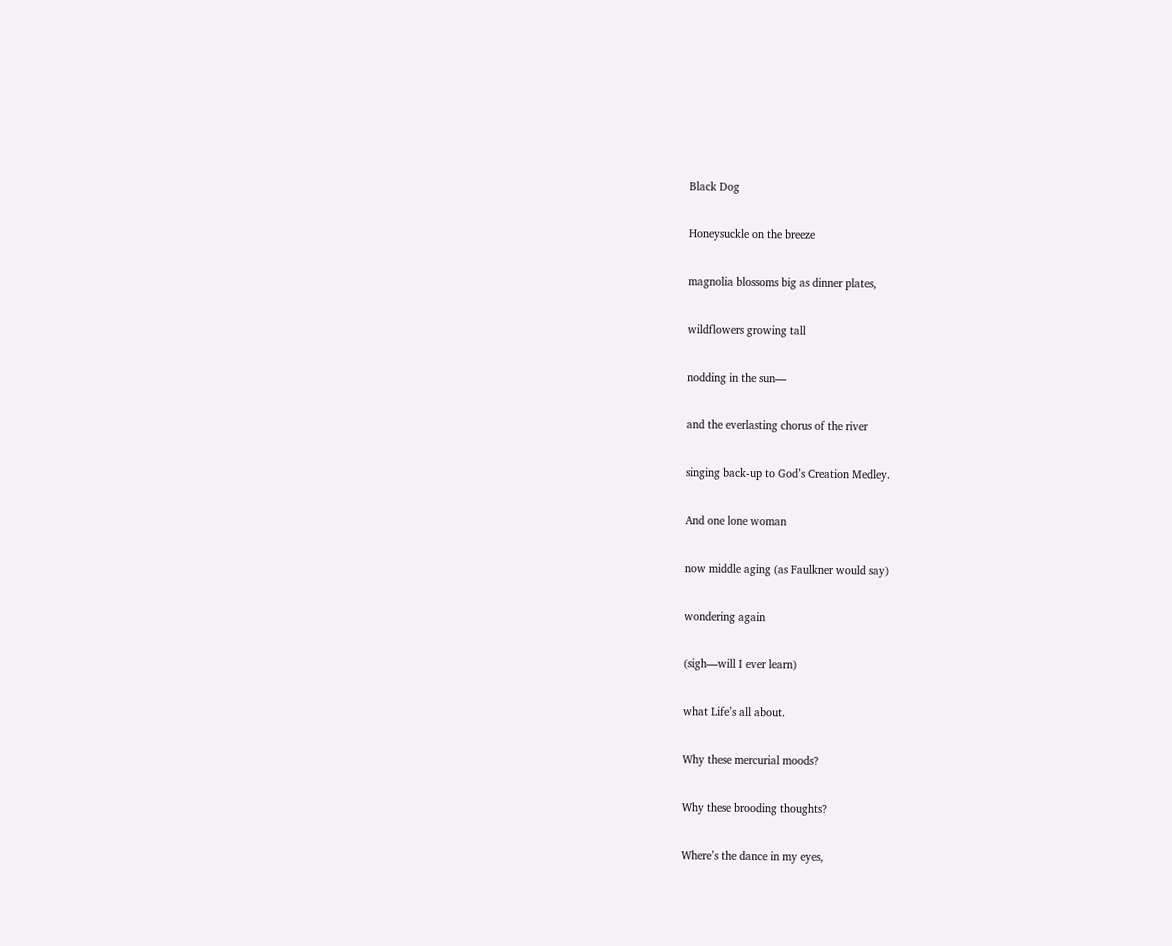Black Dog

Honeysuckle on the breeze

magnolia blossoms big as dinner plates,

wildflowers growing tall

nodding in the sun—

and the everlasting chorus of the river

singing back-up to God’s Creation Medley.

And one lone woman

now middle aging (as Faulkner would say)

wondering again

(sigh—will I ever learn)

what Life’s all about.

Why these mercurial moods?

Why these brooding thoughts?

Where’s the dance in my eyes,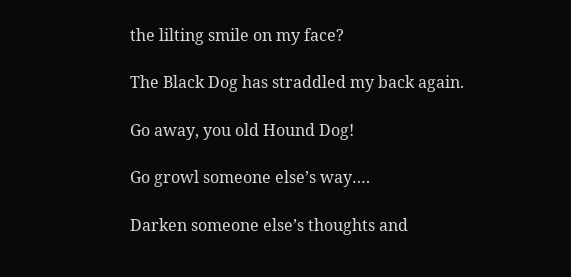the lilting smile on my face?

The Black Dog has straddled my back again.

Go away, you old Hound Dog!

Go growl someone else’s way….

Darken someone else’s thoughts and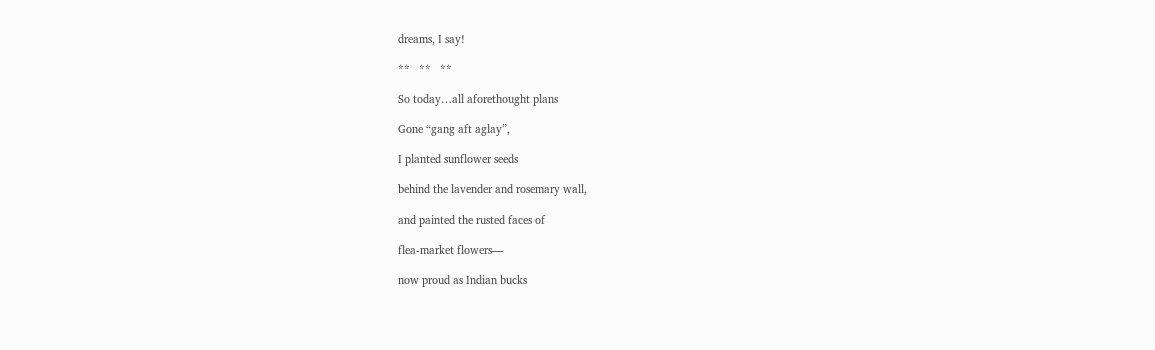dreams, I say!

**   **   **

So today…all aforethought plans

Gone “gang aft aglay”,

I planted sunflower seeds

behind the lavender and rosemary wall,

and painted the rusted faces of

flea-market flowers—

now proud as Indian bucks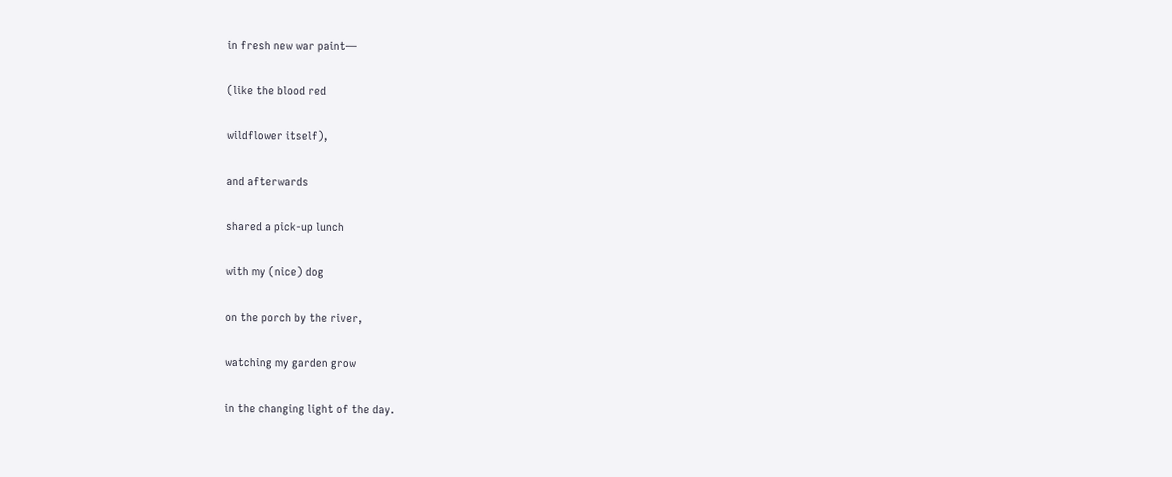in fresh new war paint—

(like the blood red

wildflower itself),

and afterwards

shared a pick-up lunch

with my (nice) dog

on the porch by the river,

watching my garden grow

in the changing light of the day.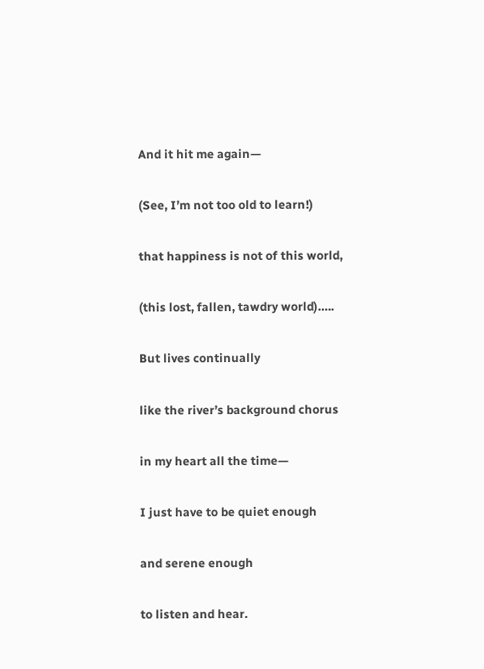And it hit me again—

(See, I’m not too old to learn!)

that happiness is not of this world,

(this lost, fallen, tawdry world)…..

But lives continually

like the river’s background chorus

in my heart all the time—

I just have to be quiet enough

and serene enough

to listen and hear.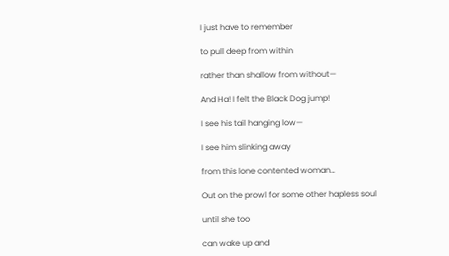I just have to remember

to pull deep from within

rather than shallow from without—

And Ha! I felt the Black Dog jump!

I see his tail hanging low—

I see him slinking away

from this lone contented woman…

Out on the prowl for some other hapless soul

until she too

can wake up and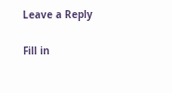Leave a Reply

Fill in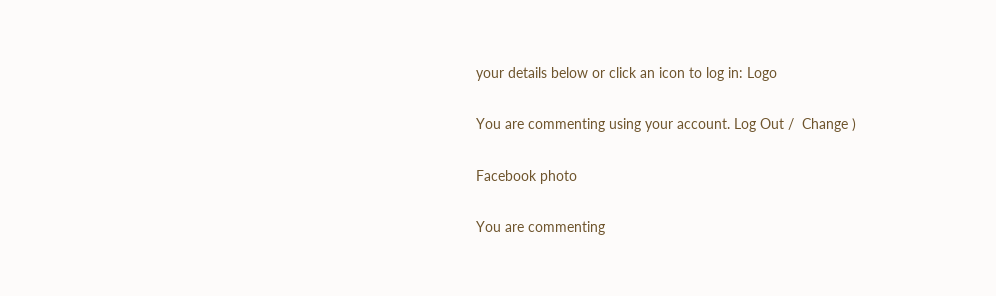your details below or click an icon to log in: Logo

You are commenting using your account. Log Out /  Change )

Facebook photo

You are commenting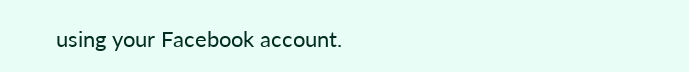using your Facebook account.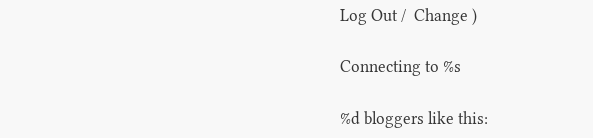Log Out /  Change )

Connecting to %s

%d bloggers like this: